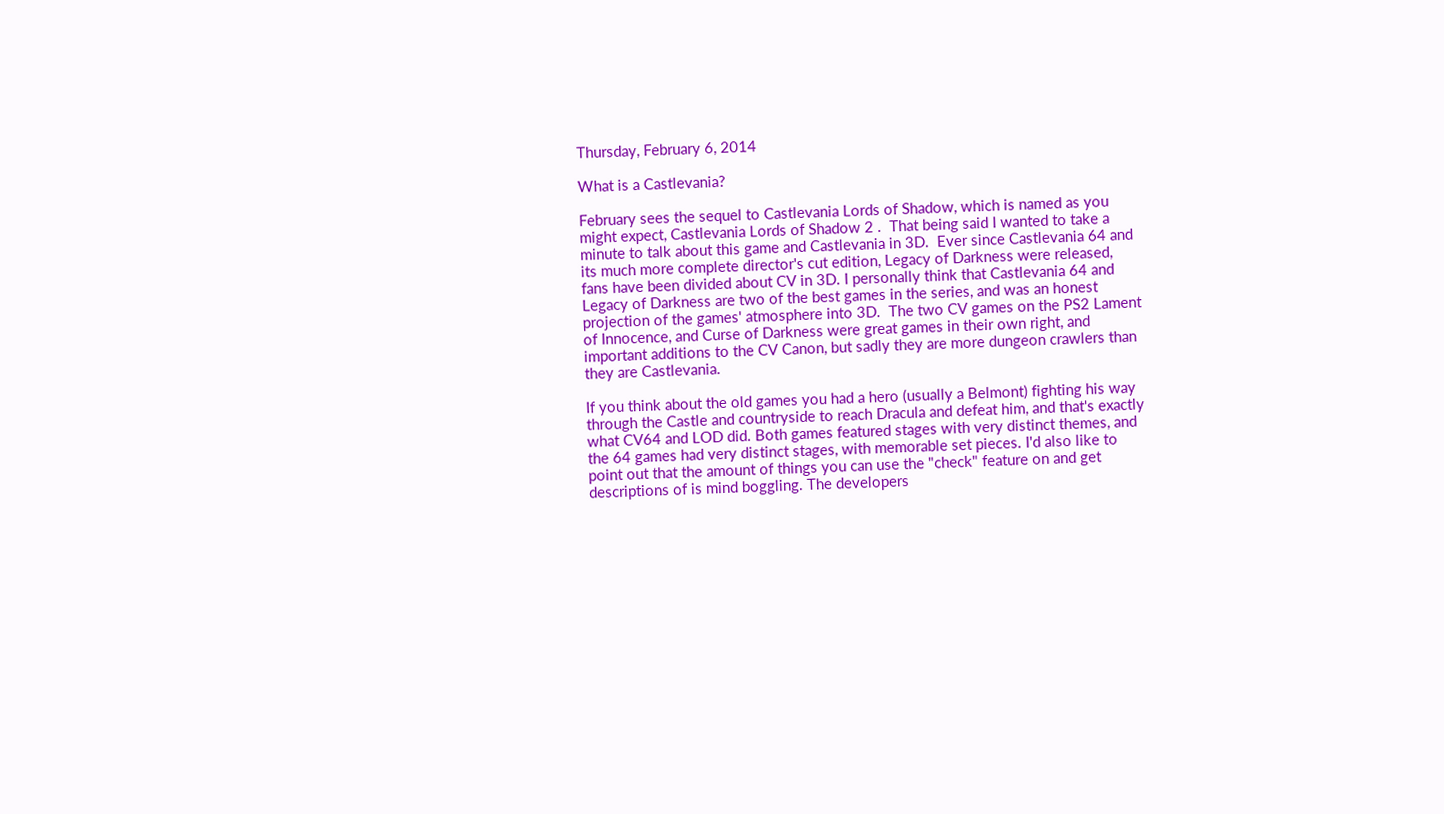Thursday, February 6, 2014

What is a Castlevania?

February sees the sequel to Castlevania Lords of Shadow, which is named as you might expect, Castlevania Lords of Shadow 2 .  That being said I wanted to take a minute to talk about this game and Castlevania in 3D.  Ever since Castlevania 64 and its much more complete director's cut edition, Legacy of Darkness were released, fans have been divided about CV in 3D. I personally think that Castlevania 64 and Legacy of Darkness are two of the best games in the series, and was an honest projection of the games' atmosphere into 3D.  The two CV games on the PS2 Lament of Innocence, and Curse of Darkness were great games in their own right, and important additions to the CV Canon, but sadly they are more dungeon crawlers than they are Castlevania.

If you think about the old games you had a hero (usually a Belmont) fighting his way through the Castle and countryside to reach Dracula and defeat him, and that's exactly what CV64 and LOD did. Both games featured stages with very distinct themes, and the 64 games had very distinct stages, with memorable set pieces. I'd also like to point out that the amount of things you can use the "check" feature on and get descriptions of is mind boggling. The developers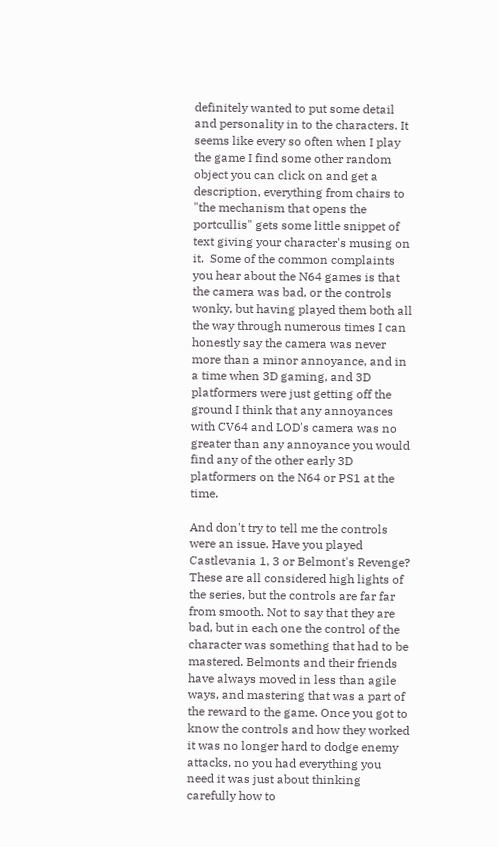definitely wanted to put some detail and personality in to the characters. It seems like every so often when I play the game I find some other random object you can click on and get a description, everything from chairs to "the mechanism that opens the portcullis" gets some little snippet of text giving your character's musing on it.  Some of the common complaints you hear about the N64 games is that the camera was bad, or the controls wonky, but having played them both all the way through numerous times I can honestly say the camera was never more than a minor annoyance, and in a time when 3D gaming, and 3D platformers were just getting off the ground I think that any annoyances with CV64 and LOD's camera was no greater than any annoyance you would find any of the other early 3D platformers on the N64 or PS1 at the time.

And don't try to tell me the controls were an issue. Have you played Castlevania 1, 3 or Belmont's Revenge? These are all considered high lights of the series, but the controls are far far from smooth. Not to say that they are bad, but in each one the control of the character was something that had to be mastered. Belmonts and their friends have always moved in less than agile ways, and mastering that was a part of the reward to the game. Once you got to know the controls and how they worked it was no longer hard to dodge enemy attacks, no you had everything you need it was just about thinking carefully how to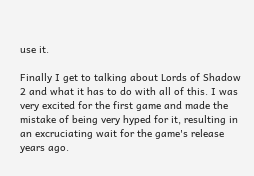use it.

Finally I get to talking about Lords of Shadow 2 and what it has to do with all of this. I was very excited for the first game and made the mistake of being very hyped for it, resulting in an excruciating wait for the game's release years ago.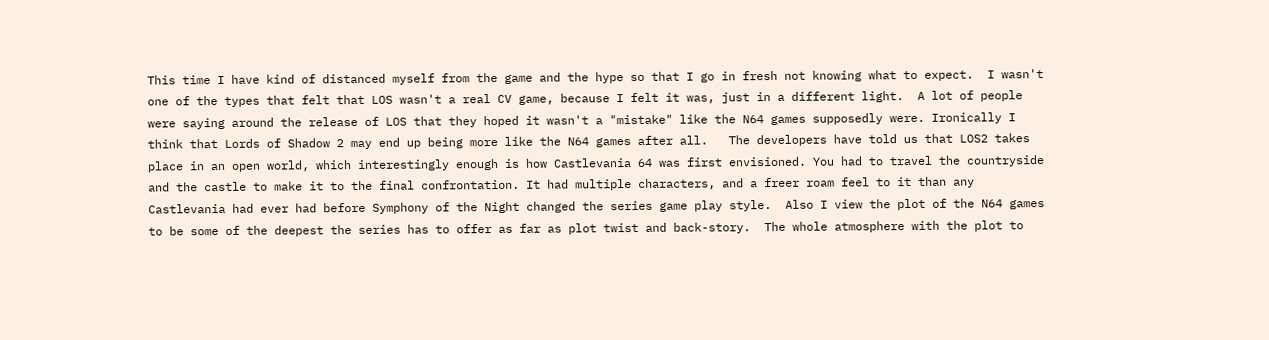This time I have kind of distanced myself from the game and the hype so that I go in fresh not knowing what to expect.  I wasn't one of the types that felt that LOS wasn't a real CV game, because I felt it was, just in a different light.  A lot of people were saying around the release of LOS that they hoped it wasn't a "mistake" like the N64 games supposedly were. Ironically I think that Lords of Shadow 2 may end up being more like the N64 games after all.   The developers have told us that LOS2 takes place in an open world, which interestingly enough is how Castlevania 64 was first envisioned. You had to travel the countryside and the castle to make it to the final confrontation. It had multiple characters, and a freer roam feel to it than any Castlevania had ever had before Symphony of the Night changed the series game play style.  Also I view the plot of the N64 games to be some of the deepest the series has to offer as far as plot twist and back-story.  The whole atmosphere with the plot to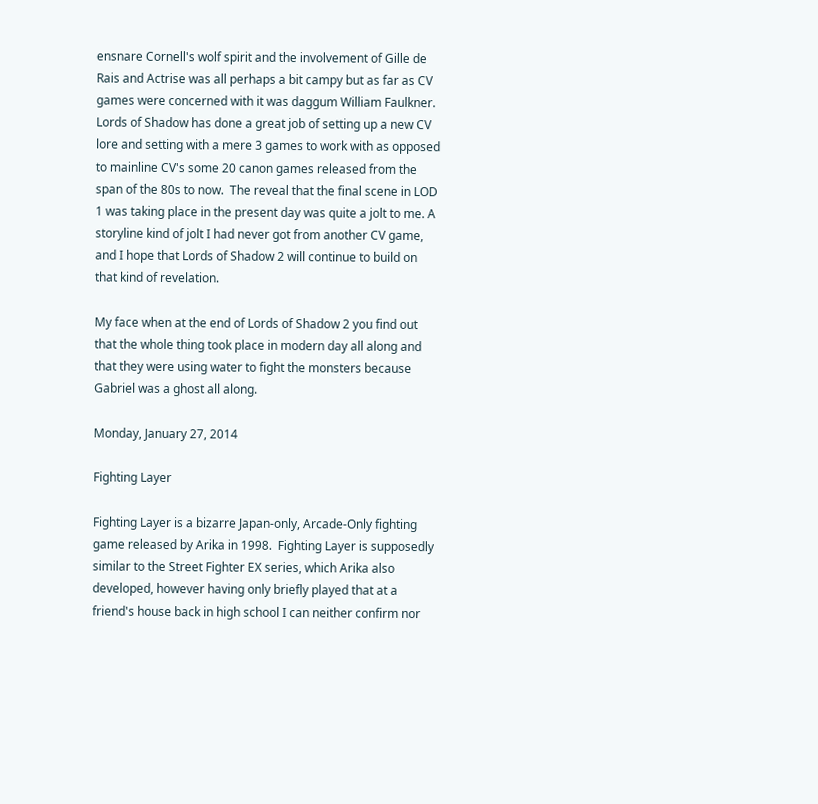ensnare Cornell's wolf spirit and the involvement of Gille de Rais and Actrise was all perhaps a bit campy but as far as CV games were concerned with it was daggum William Faulkner.  Lords of Shadow has done a great job of setting up a new CV lore and setting with a mere 3 games to work with as opposed to mainline CV's some 20 canon games released from the span of the 80s to now.  The reveal that the final scene in LOD 1 was taking place in the present day was quite a jolt to me. A storyline kind of jolt I had never got from another CV game, and I hope that Lords of Shadow 2 will continue to build on that kind of revelation.

My face when at the end of Lords of Shadow 2 you find out that the whole thing took place in modern day all along and that they were using water to fight the monsters because Gabriel was a ghost all along.

Monday, January 27, 2014

Fighting Layer

Fighting Layer is a bizarre Japan-only, Arcade-Only fighting game released by Arika in 1998.  Fighting Layer is supposedly similar to the Street Fighter EX series, which Arika also developed, however having only briefly played that at a friend's house back in high school I can neither confirm nor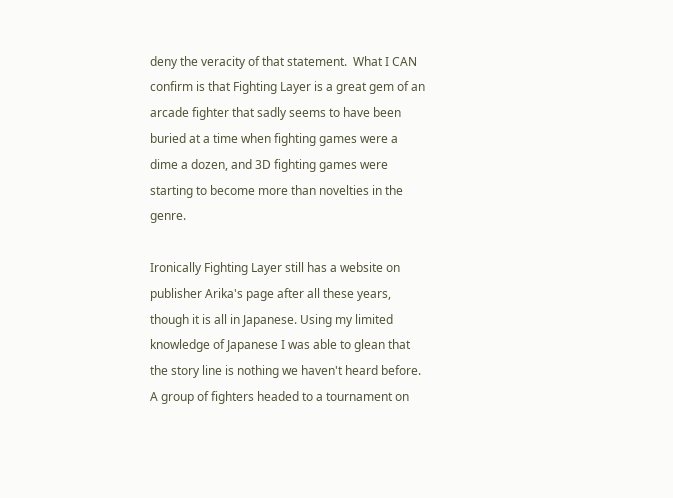deny the veracity of that statement.  What I CAN confirm is that Fighting Layer is a great gem of an arcade fighter that sadly seems to have been buried at a time when fighting games were a dime a dozen, and 3D fighting games were starting to become more than novelties in the genre.

Ironically Fighting Layer still has a website on publisher Arika's page after all these years, though it is all in Japanese. Using my limited knowledge of Japanese I was able to glean that the story line is nothing we haven't heard before. A group of fighters headed to a tournament on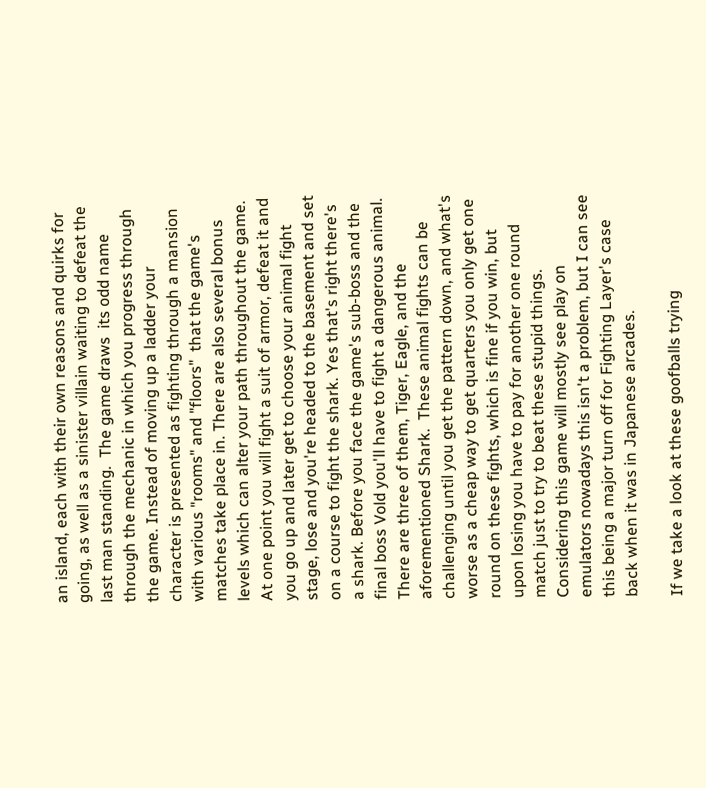an island, each with their own reasons and quirks for going, as well as a sinister villain waiting to defeat the last man standing.  The game draws  its odd name through the mechanic in which you progress through the game. Instead of moving up a ladder your character is presented as fighting through a mansion with various "rooms" and "floors"  that the game's matches take place in. There are also several bonus levels which can alter your path throughout the game. At one point you will fight a suit of armor, defeat it and you go up and later get to choose your animal fight stage, lose and you're headed to the basement and set on a course to fight the shark. Yes that's right there's a shark. Before you face the game's sub-boss and the final boss Vold you'll have to fight a dangerous animal. There are three of them, Tiger, Eagle, and the aforementioned Shark.  These animal fights can be challenging until you get the pattern down, and what's worse as a cheap way to get quarters you only get one round on these fights, which is fine if you win, but upon losing you have to pay for another one round match just to try to beat these stupid things. Considering this game will mostly see play on emulators nowadays this isn't a problem, but I can see this being a major turn off for Fighting Layer's case back when it was in Japanese arcades.

If we take a look at these goofballs trying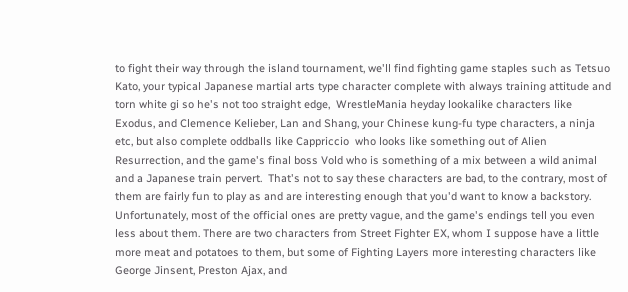to fight their way through the island tournament, we'll find fighting game staples such as Tetsuo Kato, your typical Japanese martial arts type character complete with always training attitude and torn white gi so he's not too straight edge,  WrestleMania heyday lookalike characters like Exodus, and Clemence Kelieber, Lan and Shang, your Chinese kung-fu type characters, a ninja etc, but also complete oddballs like Cappriccio  who looks like something out of Alien Resurrection, and the game's final boss Vold who is something of a mix between a wild animal and a Japanese train pervert.  That's not to say these characters are bad, to the contrary, most of them are fairly fun to play as and are interesting enough that you'd want to know a backstory. Unfortunately, most of the official ones are pretty vague, and the game's endings tell you even less about them. There are two characters from Street Fighter EX, whom I suppose have a little more meat and potatoes to them, but some of Fighting Layers more interesting characters like George Jinsent, Preston Ajax, and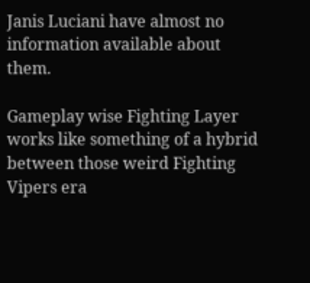Janis Luciani have almost no information available about them.

Gameplay wise Fighting Layer works like something of a hybrid between those weird Fighting Vipers era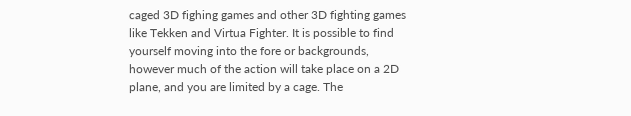caged 3D fighing games and other 3D fighting games like Tekken and Virtua Fighter. It is possible to find yourself moving into the fore or backgrounds, however much of the action will take place on a 2D plane, and you are limited by a cage. The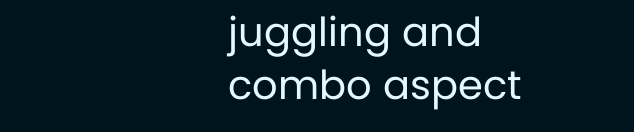juggling and combo aspect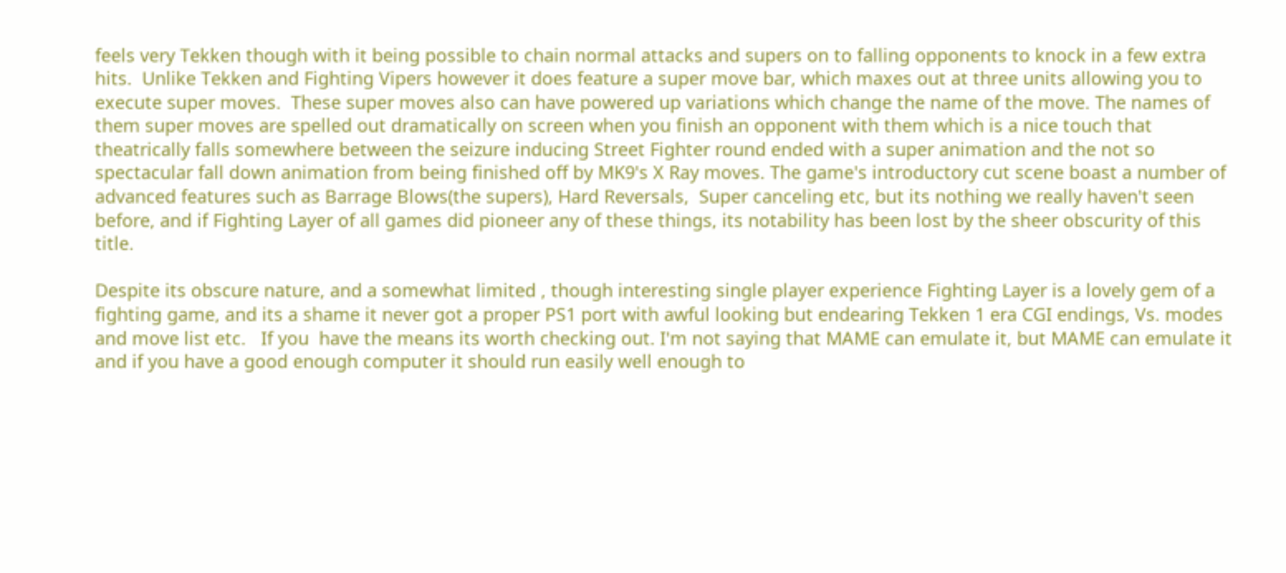feels very Tekken though with it being possible to chain normal attacks and supers on to falling opponents to knock in a few extra hits.  Unlike Tekken and Fighting Vipers however it does feature a super move bar, which maxes out at three units allowing you to execute super moves.  These super moves also can have powered up variations which change the name of the move. The names of them super moves are spelled out dramatically on screen when you finish an opponent with them which is a nice touch that theatrically falls somewhere between the seizure inducing Street Fighter round ended with a super animation and the not so spectacular fall down animation from being finished off by MK9's X Ray moves. The game's introductory cut scene boast a number of advanced features such as Barrage Blows(the supers), Hard Reversals,  Super canceling etc, but its nothing we really haven't seen before, and if Fighting Layer of all games did pioneer any of these things, its notability has been lost by the sheer obscurity of this title.

Despite its obscure nature, and a somewhat limited , though interesting single player experience Fighting Layer is a lovely gem of a fighting game, and its a shame it never got a proper PS1 port with awful looking but endearing Tekken 1 era CGI endings, Vs. modes and move list etc.   If you  have the means its worth checking out. I'm not saying that MAME can emulate it, but MAME can emulate it and if you have a good enough computer it should run easily well enough to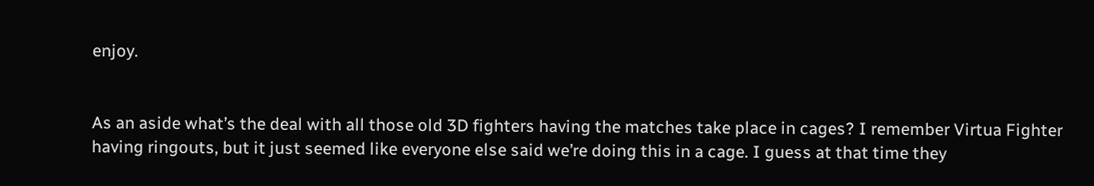enjoy.


As an aside what’s the deal with all those old 3D fighters having the matches take place in cages? I remember Virtua Fighter having ringouts, but it just seemed like everyone else said we’re doing this in a cage. I guess at that time they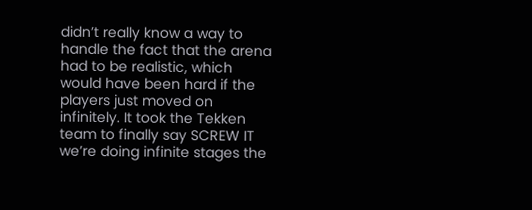didn’t really know a way to handle the fact that the arena had to be realistic, which would have been hard if the players just moved on infinitely. It took the Tekken team to finally say SCREW IT we’re doing infinite stages the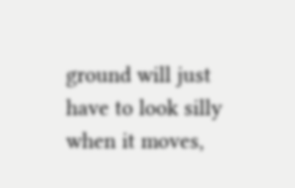ground will just have to look silly when it moves,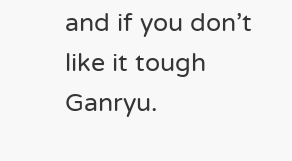and if you don’t like it tough Ganryu.